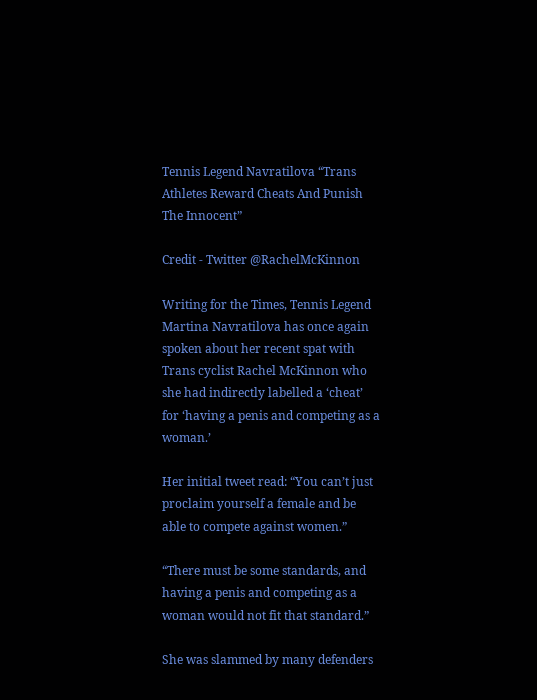Tennis Legend Navratilova “Trans Athletes Reward Cheats And Punish The Innocent”

Credit - Twitter @RachelMcKinnon

Writing for the Times, Tennis Legend Martina Navratilova has once again spoken about her recent spat with Trans cyclist Rachel McKinnon who she had indirectly labelled a ‘cheat’ for ‘having a penis and competing as a woman.’

Her initial tweet read: “You can’t just proclaim yourself a female and be able to compete against women.”

“There must be some standards, and having a penis and competing as a woman would not fit that standard.”

She was slammed by many defenders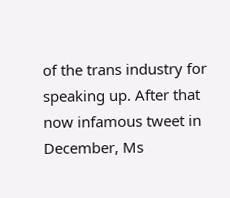of the trans industry for speaking up. After that now infamous tweet in December, Ms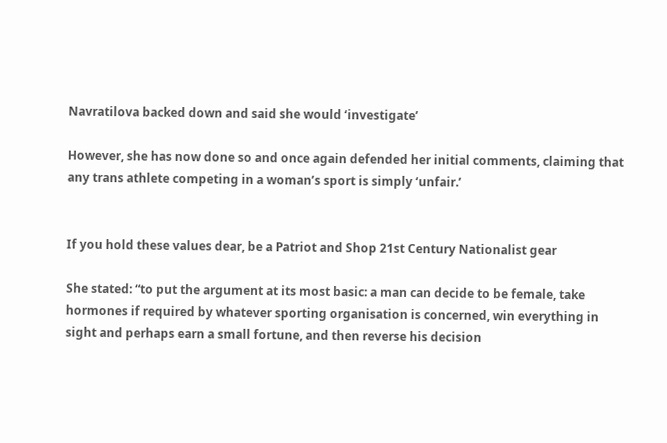Navratilova backed down and said she would ‘investigate’

However, she has now done so and once again defended her initial comments, claiming that any trans athlete competing in a woman’s sport is simply ‘unfair.’


If you hold these values dear, be a Patriot and Shop 21st Century Nationalist gear

She stated: “to put the argument at its most basic: a man can decide to be female, take hormones if required by whatever sporting organisation is concerned, win everything in sight and perhaps earn a small fortune, and then reverse his decision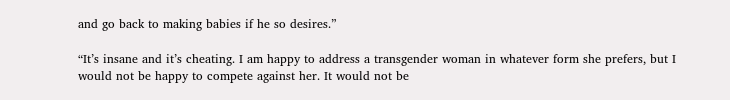and go back to making babies if he so desires.”

“It’s insane and it’s cheating. I am happy to address a transgender woman in whatever form she prefers, but I would not be happy to compete against her. It would not be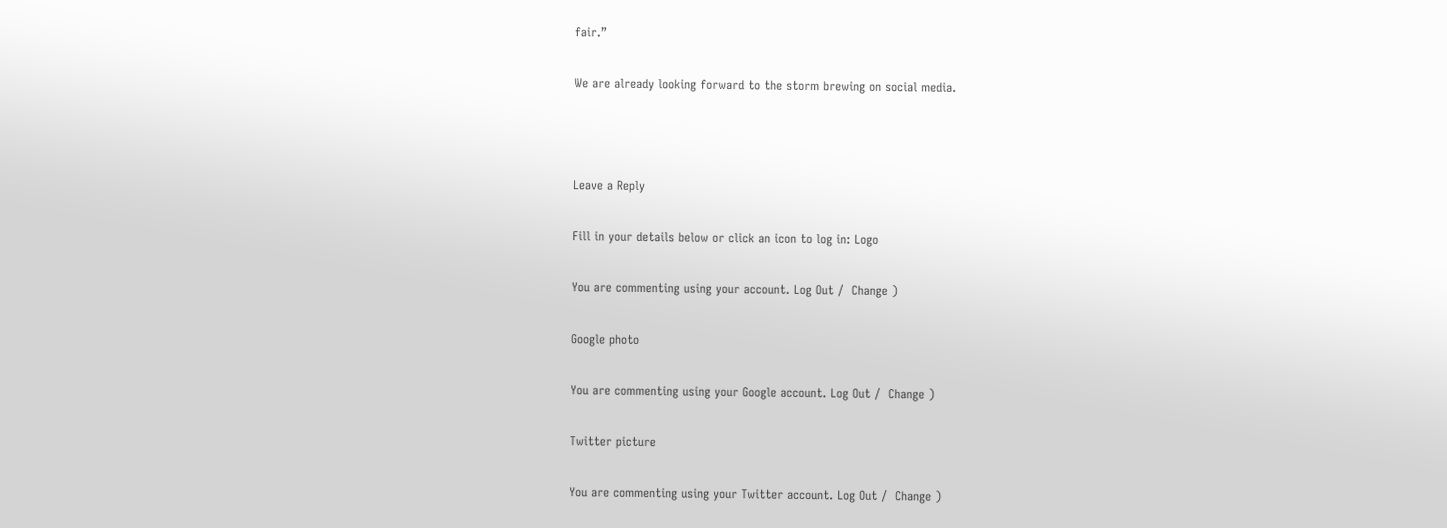fair.”

We are already looking forward to the storm brewing on social media.



Leave a Reply

Fill in your details below or click an icon to log in: Logo

You are commenting using your account. Log Out /  Change )

Google photo

You are commenting using your Google account. Log Out /  Change )

Twitter picture

You are commenting using your Twitter account. Log Out /  Change )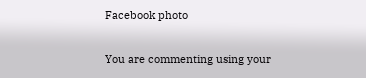Facebook photo

You are commenting using your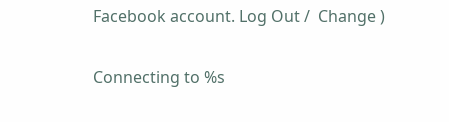Facebook account. Log Out /  Change )

Connecting to %s